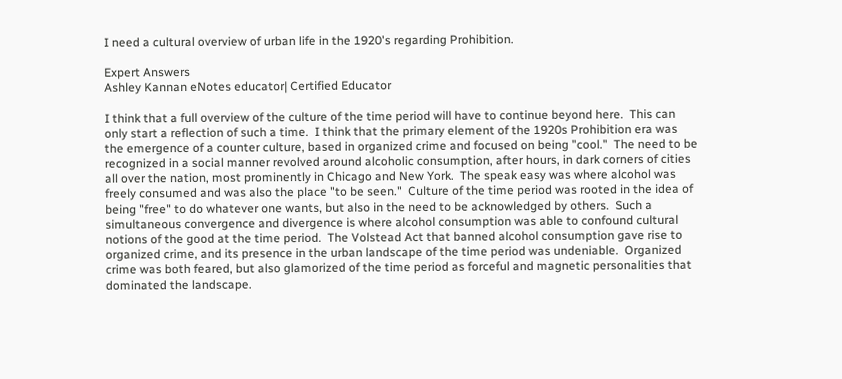I need a cultural overview of urban life in the 1920's regarding Prohibition.

Expert Answers
Ashley Kannan eNotes educator| Certified Educator

I think that a full overview of the culture of the time period will have to continue beyond here.  This can only start a reflection of such a time.  I think that the primary element of the 1920s Prohibition era was the emergence of a counter culture, based in organized crime and focused on being "cool."  The need to be recognized in a social manner revolved around alcoholic consumption, after hours, in dark corners of cities all over the nation, most prominently in Chicago and New York.  The speak easy was where alcohol was freely consumed and was also the place "to be seen."  Culture of the time period was rooted in the idea of being "free" to do whatever one wants, but also in the need to be acknowledged by others.  Such a simultaneous convergence and divergence is where alcohol consumption was able to confound cultural notions of the good at the time period.  The Volstead Act that banned alcohol consumption gave rise to organized crime, and its presence in the urban landscape of the time period was undeniable.  Organized crime was both feared, but also glamorized of the time period as forceful and magnetic personalities that dominated the landscape.